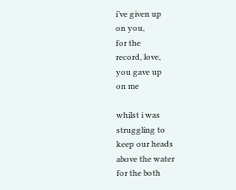i’ve given up
on you,
for the
record, love,
you gave up
on me

whilst i was
struggling to
keep our heads
above the water
for the both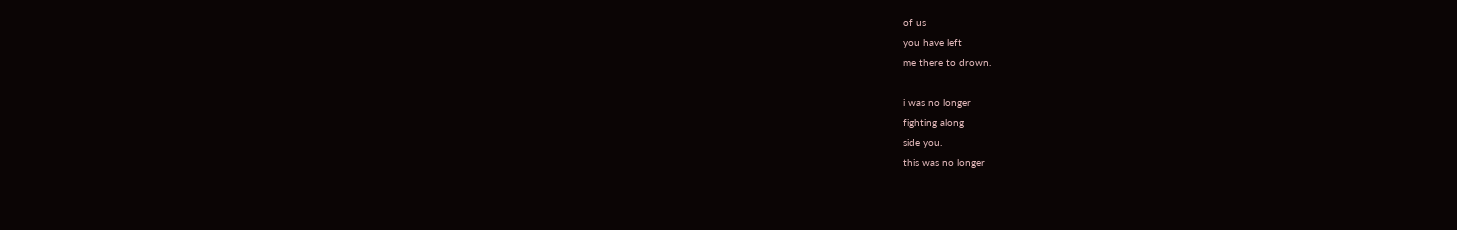of us
you have left
me there to drown.

i was no longer
fighting along
side you.
this was no longer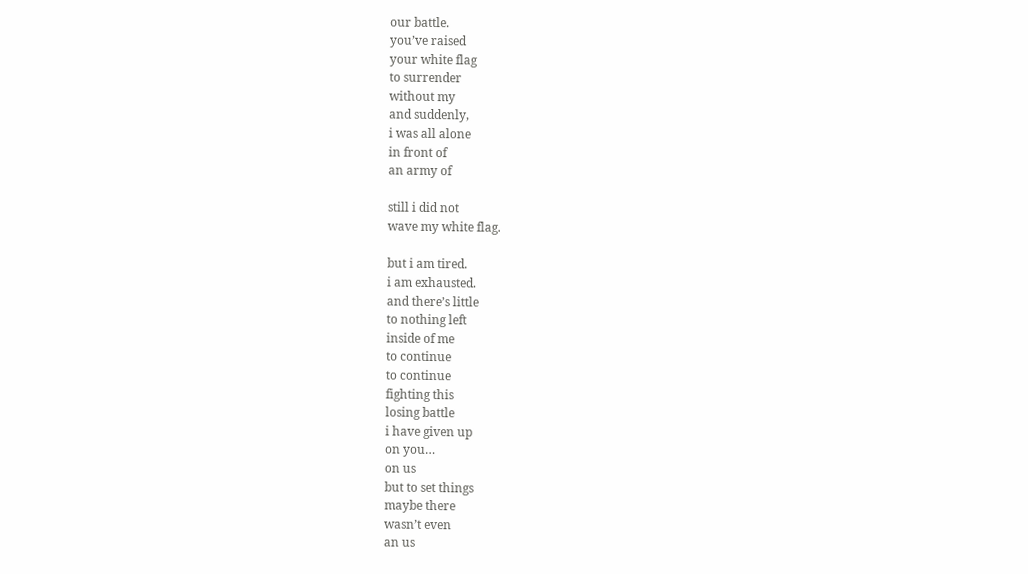our battle.
you’ve raised
your white flag
to surrender
without my
and suddenly,
i was all alone
in front of
an army of

still i did not
wave my white flag.

but i am tired.
i am exhausted.
and there’s little
to nothing left
inside of me
to continue
to continue
fighting this
losing battle
i have given up
on you…
on us
but to set things
maybe there
wasn’t even
an us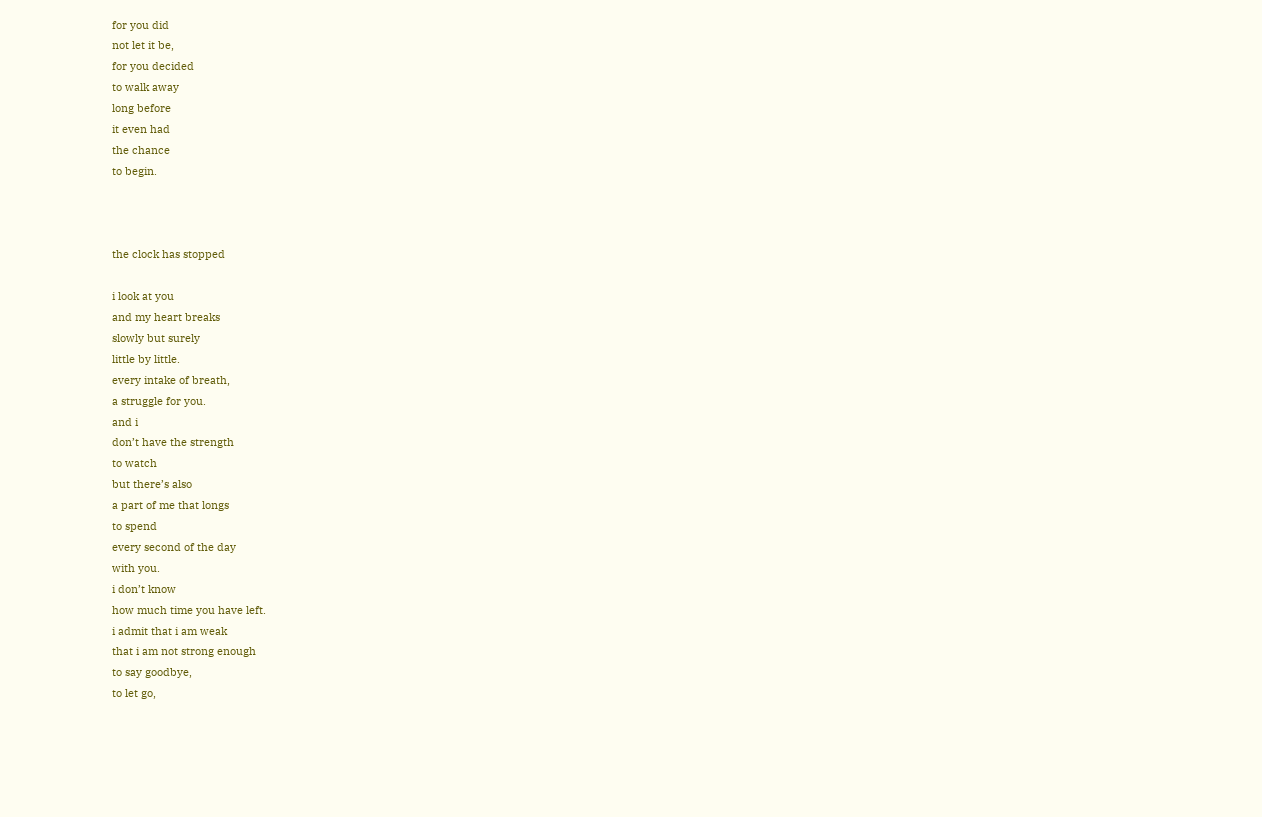for you did
not let it be,
for you decided
to walk away
long before
it even had
the chance
to begin.



the clock has stopped

i look at you
and my heart breaks
slowly but surely
little by little.
every intake of breath,
a struggle for you.
and i
don’t have the strength
to watch
but there’s also
a part of me that longs
to spend
every second of the day
with you.
i don’t know
how much time you have left.
i admit that i am weak
that i am not strong enough
to say goodbye,
to let go,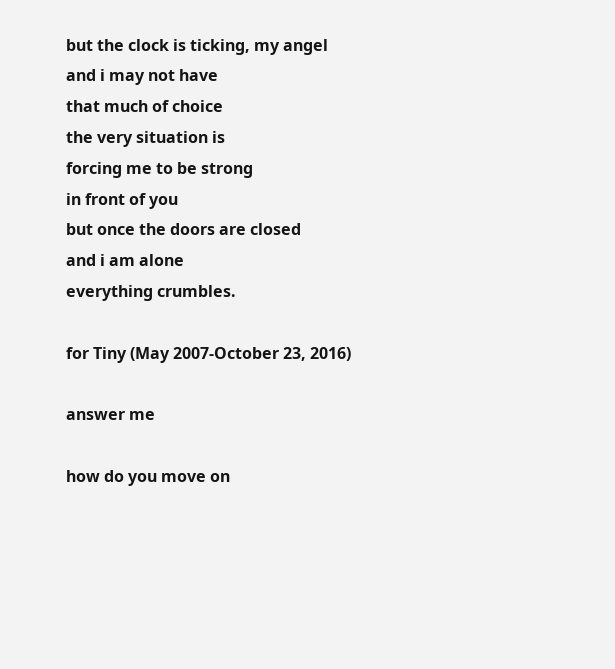but the clock is ticking, my angel
and i may not have
that much of choice
the very situation is
forcing me to be strong
in front of you
but once the doors are closed
and i am alone
everything crumbles.

for Tiny (May 2007-October 23, 2016)

answer me

how do you move on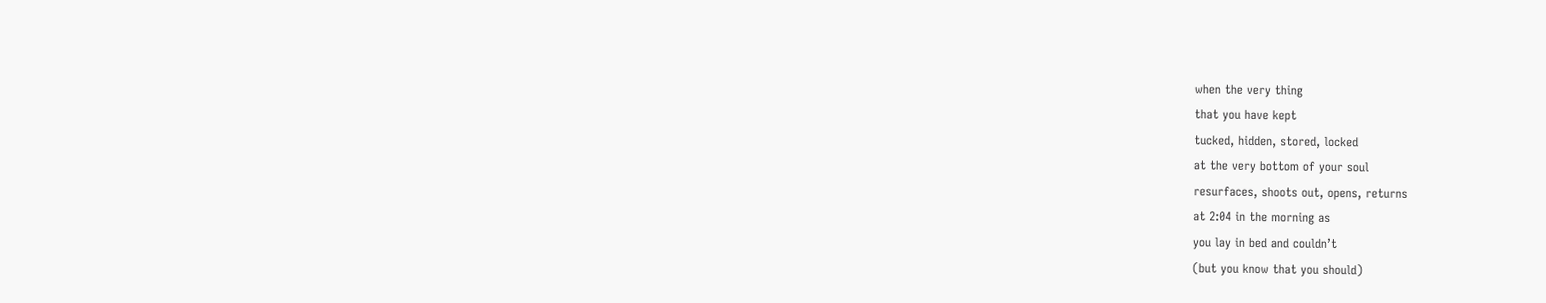when the very thing
that you have kept
tucked, hidden, stored, locked
at the very bottom of your soul
resurfaces, shoots out, opens, returns
at 2:04 in the morning as
you lay in bed and couldn’t
(but you know that you should)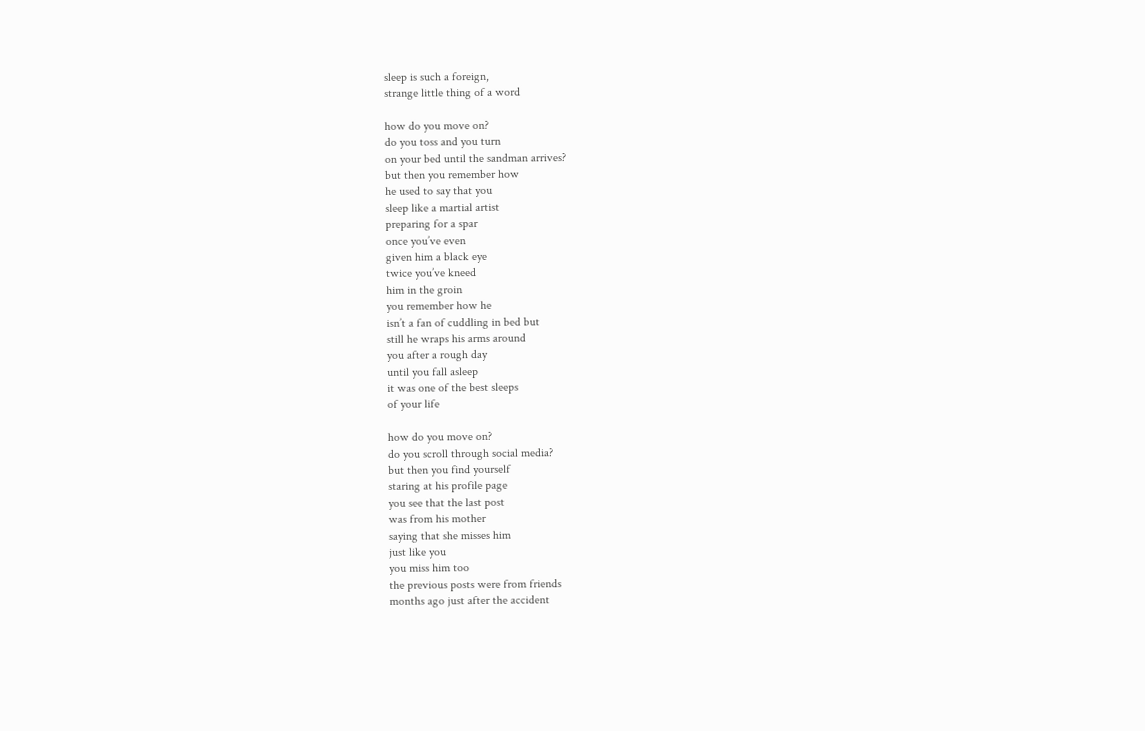sleep is such a foreign,
strange little thing of a word

how do you move on?
do you toss and you turn
on your bed until the sandman arrives?
but then you remember how
he used to say that you
sleep like a martial artist
preparing for a spar
once you’ve even
given him a black eye
twice you’ve kneed
him in the groin
you remember how he
isn’t a fan of cuddling in bed but
still he wraps his arms around
you after a rough day
until you fall asleep
it was one of the best sleeps
of your life

how do you move on?
do you scroll through social media?
but then you find yourself
staring at his profile page
you see that the last post
was from his mother
saying that she misses him
just like you
you miss him too
the previous posts were from friends
months ago just after the accident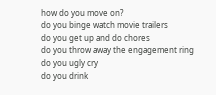how do you move on?
do you binge watch movie trailers
do you get up and do chores
do you throw away the engagement ring
do you ugly cry
do you drink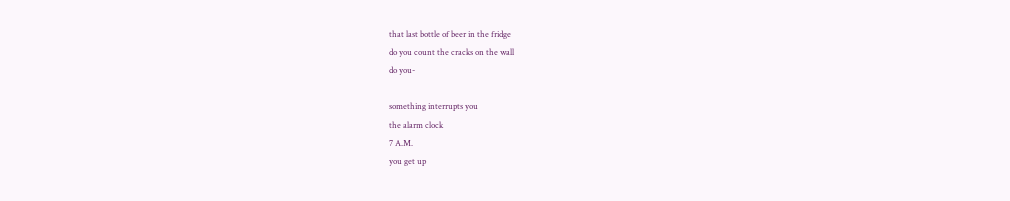that last bottle of beer in the fridge
do you count the cracks on the wall
do you-

something interrupts you
the alarm clock
7 A.M.
you get up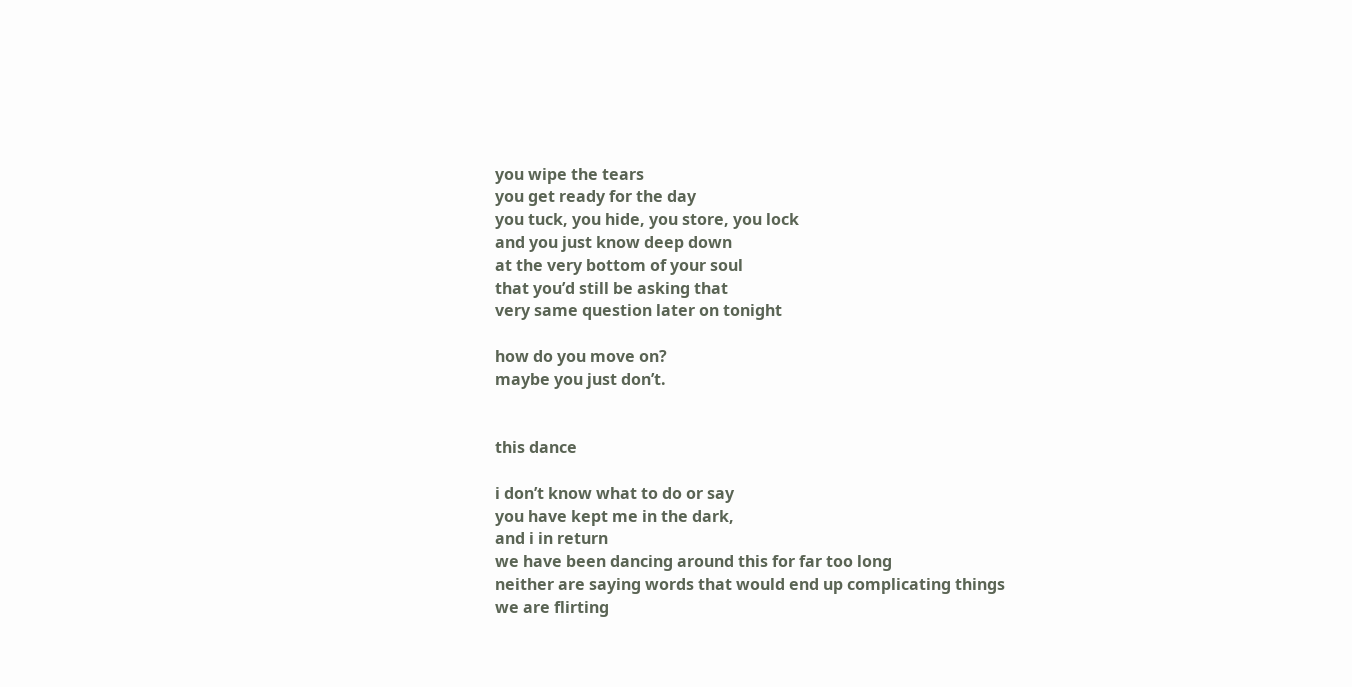you wipe the tears
you get ready for the day
you tuck, you hide, you store, you lock
and you just know deep down
at the very bottom of your soul
that you’d still be asking that
very same question later on tonight

how do you move on?
maybe you just don’t.


this dance

i don’t know what to do or say
you have kept me in the dark,
and i in return
we have been dancing around this for far too long
neither are saying words that would end up complicating things
we are flirting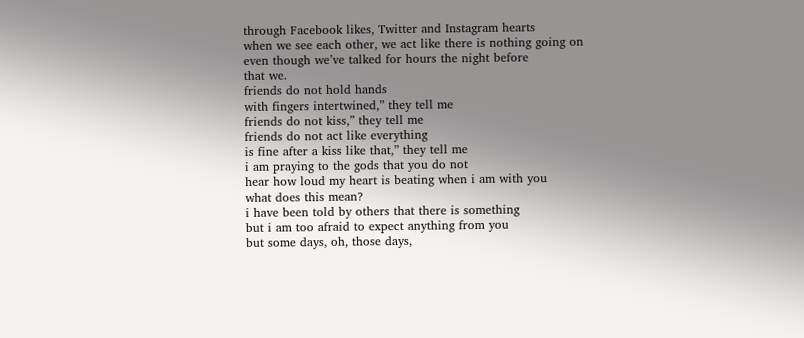through Facebook likes, Twitter and Instagram hearts
when we see each other, we act like there is nothing going on
even though we’ve talked for hours the night before
that we.
friends do not hold hands
with fingers intertwined,” they tell me
friends do not kiss,” they tell me
friends do not act like everything
is fine after a kiss like that,” they tell me
i am praying to the gods that you do not
hear how loud my heart is beating when i am with you
what does this mean?
i have been told by others that there is something
but i am too afraid to expect anything from you
but some days, oh, those days,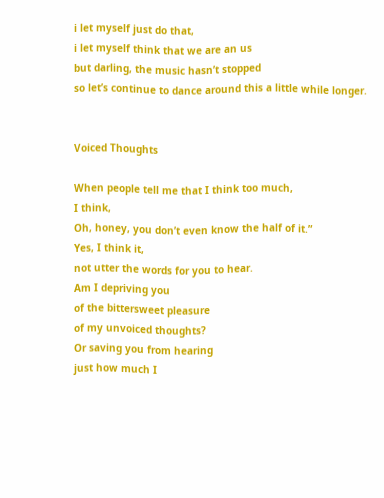i let myself just do that,
i let myself think that we are an us
but darling, the music hasn’t stopped
so let’s continue to dance around this a little while longer.


Voiced Thoughts

When people tell me that I think too much,
I think,
Oh, honey, you don’t even know the half of it.”
Yes, I think it,
not utter the words for you to hear.
Am I depriving you
of the bittersweet pleasure
of my unvoiced thoughts?
Or saving you from hearing
just how much I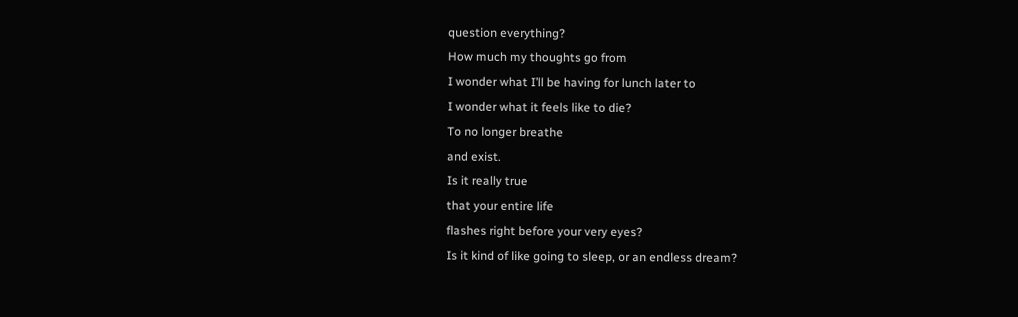question everything?
How much my thoughts go from
I wonder what I’ll be having for lunch later to
I wonder what it feels like to die?
To no longer breathe
and exist.
Is it really true
that your entire life
flashes right before your very eyes?
Is it kind of like going to sleep, or an endless dream?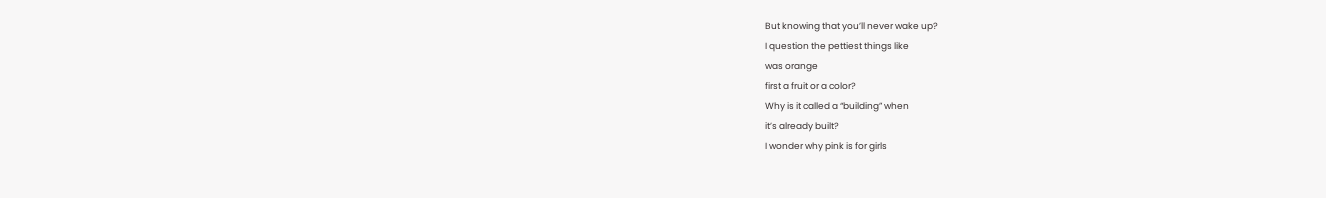But knowing that you’ll never wake up?
I question the pettiest things like
was orange
first a fruit or a color?
Why is it called a “building” when
it’s already built?
I wonder why pink is for girls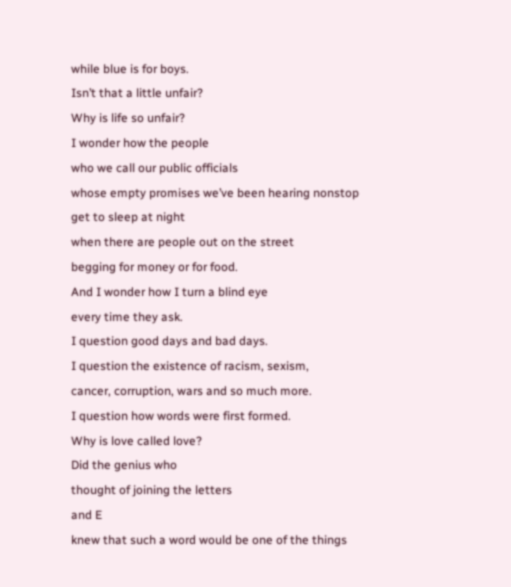while blue is for boys.
Isn’t that a little unfair?
Why is life so unfair?
I wonder how the people
who we call our public officials
whose empty promises we’ve been hearing nonstop
get to sleep at night
when there are people out on the street
begging for money or for food.
And I wonder how I turn a blind eye
every time they ask.
I question good days and bad days.
I question the existence of racism, sexism,
cancer, corruption, wars and so much more.
I question how words were first formed.
Why is love called love?
Did the genius who
thought of joining the letters
and E
knew that such a word would be one of the things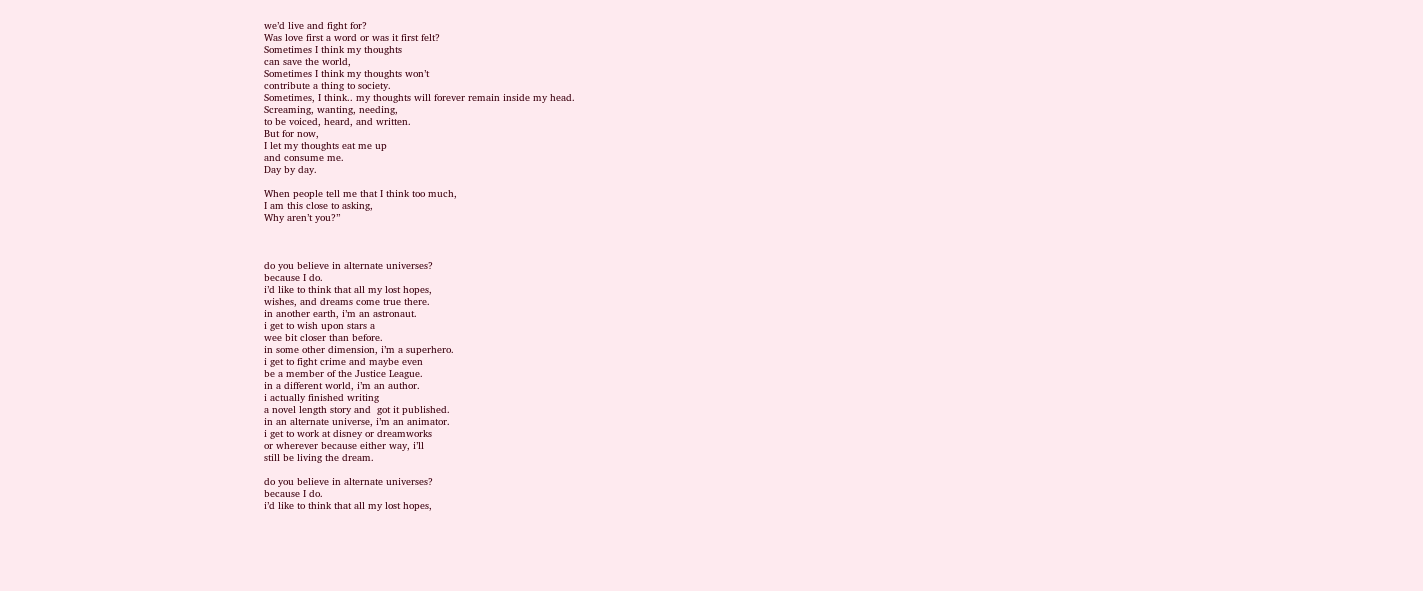we’d live and fight for?
Was love first a word or was it first felt?
Sometimes I think my thoughts
can save the world,
Sometimes I think my thoughts won’t
contribute a thing to society.
Sometimes, I think.. my thoughts will forever remain inside my head.
Screaming, wanting, needing,
to be voiced, heard, and written.
But for now,
I let my thoughts eat me up
and consume me.
Day by day.

When people tell me that I think too much,
I am this close to asking,
Why aren’t you?”



do you believe in alternate universes?
because I do.
i’d like to think that all my lost hopes,
wishes, and dreams come true there.
in another earth, i’m an astronaut.
i get to wish upon stars a
wee bit closer than before.
in some other dimension, i’m a superhero.
i get to fight crime and maybe even
be a member of the Justice League.
in a different world, i’m an author.
i actually finished writing
a novel length story and  got it published.
in an alternate universe, i’m an animator.
i get to work at disney or dreamworks
or wherever because either way, i’ll
still be living the dream.

do you believe in alternate universes?
because I do.
i’d like to think that all my lost hopes,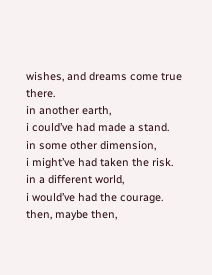wishes, and dreams come true there.
in another earth,
i could’ve had made a stand.
in some other dimension,
i might’ve had taken the risk.
in a different world,
i would’ve had the courage.
then, maybe then,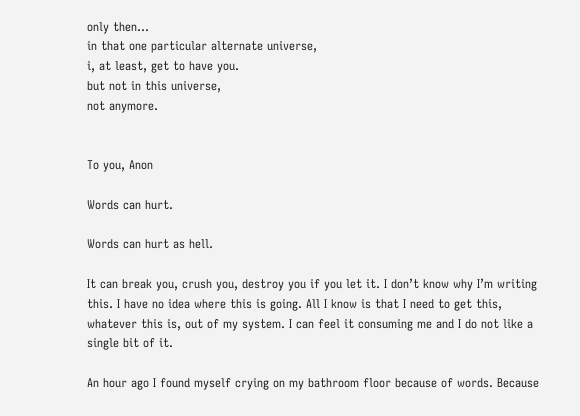only then…
in that one particular alternate universe,
i, at least, get to have you.
but not in this universe,
not anymore.


To you, Anon

Words can hurt.

Words can hurt as hell.

It can break you, crush you, destroy you if you let it. I don’t know why I’m writing this. I have no idea where this is going. All I know is that I need to get this, whatever this is, out of my system. I can feel it consuming me and I do not like a single bit of it.

An hour ago I found myself crying on my bathroom floor because of words. Because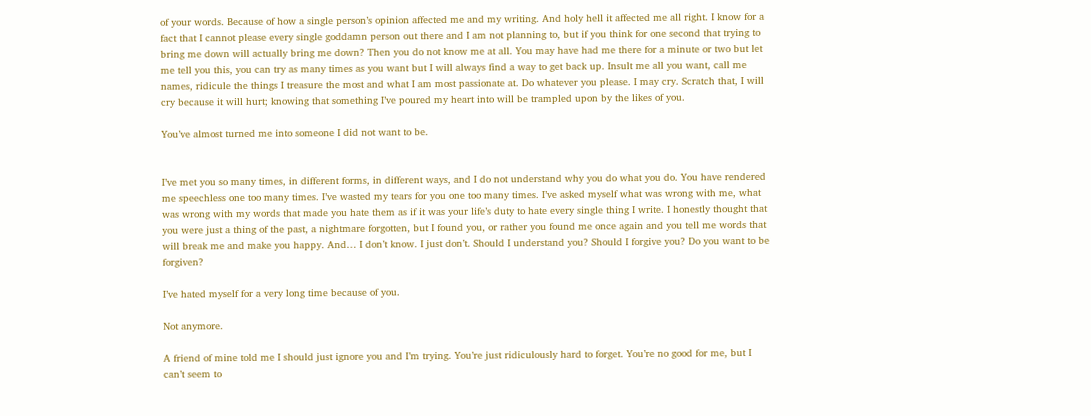of your words. Because of how a single person’s opinion affected me and my writing. And holy hell it affected me all right. I know for a fact that I cannot please every single goddamn person out there and I am not planning to, but if you think for one second that trying to bring me down will actually bring me down? Then you do not know me at all. You may have had me there for a minute or two but let me tell you this, you can try as many times as you want but I will always find a way to get back up. Insult me all you want, call me names, ridicule the things I treasure the most and what I am most passionate at. Do whatever you please. I may cry. Scratch that, I will cry because it will hurt; knowing that something I’ve poured my heart into will be trampled upon by the likes of you.

You’ve almost turned me into someone I did not want to be.


I’ve met you so many times, in different forms, in different ways, and I do not understand why you do what you do. You have rendered me speechless one too many times. I’ve wasted my tears for you one too many times. I’ve asked myself what was wrong with me, what was wrong with my words that made you hate them as if it was your life’s duty to hate every single thing I write. I honestly thought that you were just a thing of the past, a nightmare forgotten, but I found you, or rather you found me once again and you tell me words that will break me and make you happy. And… I don’t know. I just don’t. Should I understand you? Should I forgive you? Do you want to be forgiven?

I’ve hated myself for a very long time because of you.

Not anymore.

A friend of mine told me I should just ignore you and I’m trying. You’re just ridiculously hard to forget. You’re no good for me, but I can’t seem to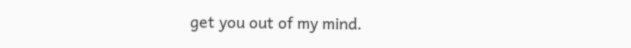get you out of my mind.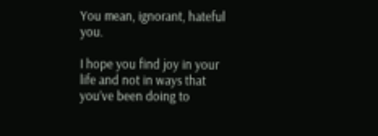You mean, ignorant, hateful you.

I hope you find joy in your life and not in ways that you’ve been doing to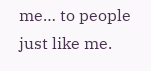me… to people just like me.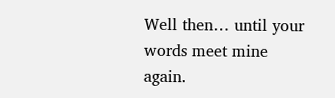Well then… until your words meet mine again.